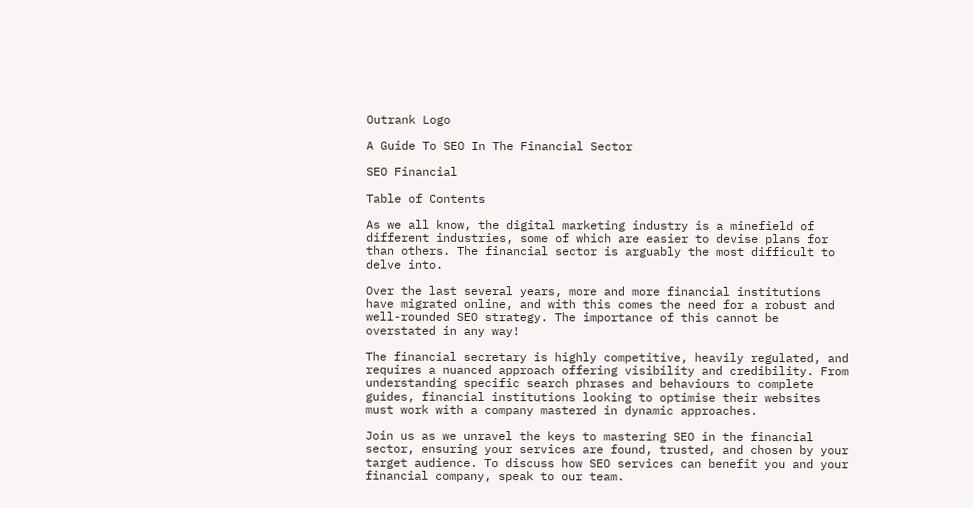Outrank Logo

A Guide To SEO In The Financial Sector

SEO Financial

Table of Contents

As we all know, the digital marketing industry is a minefield of different industries, some of which are easier to devise plans for than others. The financial sector is arguably the most difficult to delve into.

Over the last several years, more and more financial institutions have migrated online, and with this comes the need for a robust and well-rounded SEO strategy. The importance of this cannot be overstated in any way!

The financial secretary is highly competitive, heavily regulated, and requires a nuanced approach offering visibility and credibility. From understanding specific search phrases and behaviours to complete guides, financial institutions looking to optimise their websites must work with a company mastered in dynamic approaches.

Join us as we unravel the keys to mastering SEO in the financial sector, ensuring your services are found, trusted, and chosen by your target audience. To discuss how SEO services can benefit you and your financial company, speak to our team.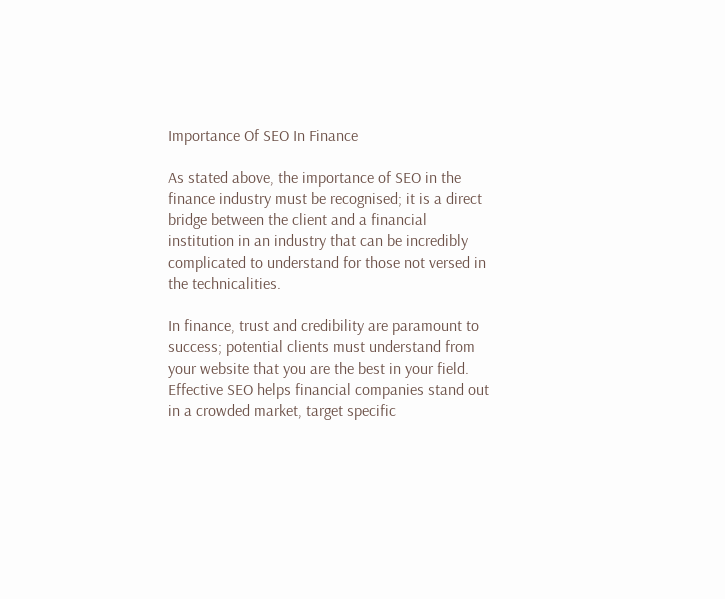Importance Of SEO In Finance

As stated above, the importance of SEO in the finance industry must be recognised; it is a direct bridge between the client and a financial institution in an industry that can be incredibly complicated to understand for those not versed in the technicalities.

In finance, trust and credibility are paramount to success; potential clients must understand from your website that you are the best in your field. Effective SEO helps financial companies stand out in a crowded market, target specific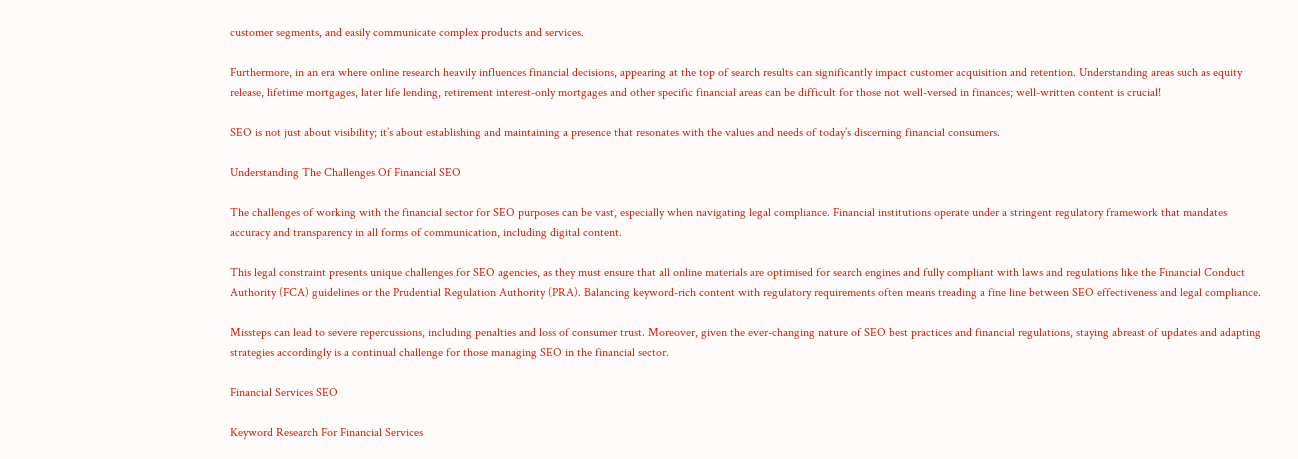customer segments, and easily communicate complex products and services.

Furthermore, in an era where online research heavily influences financial decisions, appearing at the top of search results can significantly impact customer acquisition and retention. Understanding areas such as equity release, lifetime mortgages, later life lending, retirement interest-only mortgages and other specific financial areas can be difficult for those not well-versed in finances; well-written content is crucial!

SEO is not just about visibility; it’s about establishing and maintaining a presence that resonates with the values and needs of today’s discerning financial consumers.

Understanding The Challenges Of Financial SEO

The challenges of working with the financial sector for SEO purposes can be vast, especially when navigating legal compliance. Financial institutions operate under a stringent regulatory framework that mandates accuracy and transparency in all forms of communication, including digital content.

This legal constraint presents unique challenges for SEO agencies, as they must ensure that all online materials are optimised for search engines and fully compliant with laws and regulations like the Financial Conduct Authority (FCA) guidelines or the Prudential Regulation Authority (PRA). Balancing keyword-rich content with regulatory requirements often means treading a fine line between SEO effectiveness and legal compliance.

Missteps can lead to severe repercussions, including penalties and loss of consumer trust. Moreover, given the ever-changing nature of SEO best practices and financial regulations, staying abreast of updates and adapting strategies accordingly is a continual challenge for those managing SEO in the financial sector.

Financial Services SEO

Keyword Research For Financial Services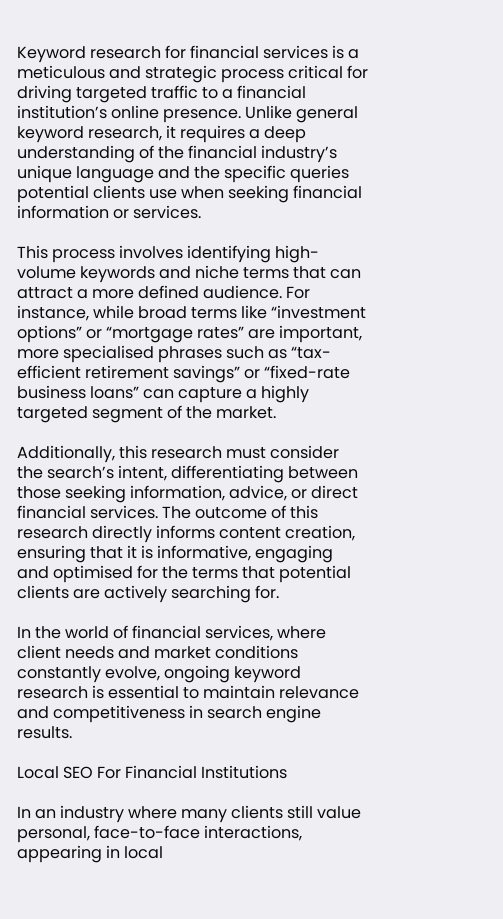Keyword research for financial services is a meticulous and strategic process critical for driving targeted traffic to a financial institution’s online presence. Unlike general keyword research, it requires a deep understanding of the financial industry’s unique language and the specific queries potential clients use when seeking financial information or services.

This process involves identifying high-volume keywords and niche terms that can attract a more defined audience. For instance, while broad terms like “investment options” or “mortgage rates” are important, more specialised phrases such as “tax-efficient retirement savings” or “fixed-rate business loans” can capture a highly targeted segment of the market.

Additionally, this research must consider the search’s intent, differentiating between those seeking information, advice, or direct financial services. The outcome of this research directly informs content creation, ensuring that it is informative, engaging and optimised for the terms that potential clients are actively searching for.

In the world of financial services, where client needs and market conditions constantly evolve, ongoing keyword research is essential to maintain relevance and competitiveness in search engine results.

Local SEO For Financial Institutions

In an industry where many clients still value personal, face-to-face interactions, appearing in local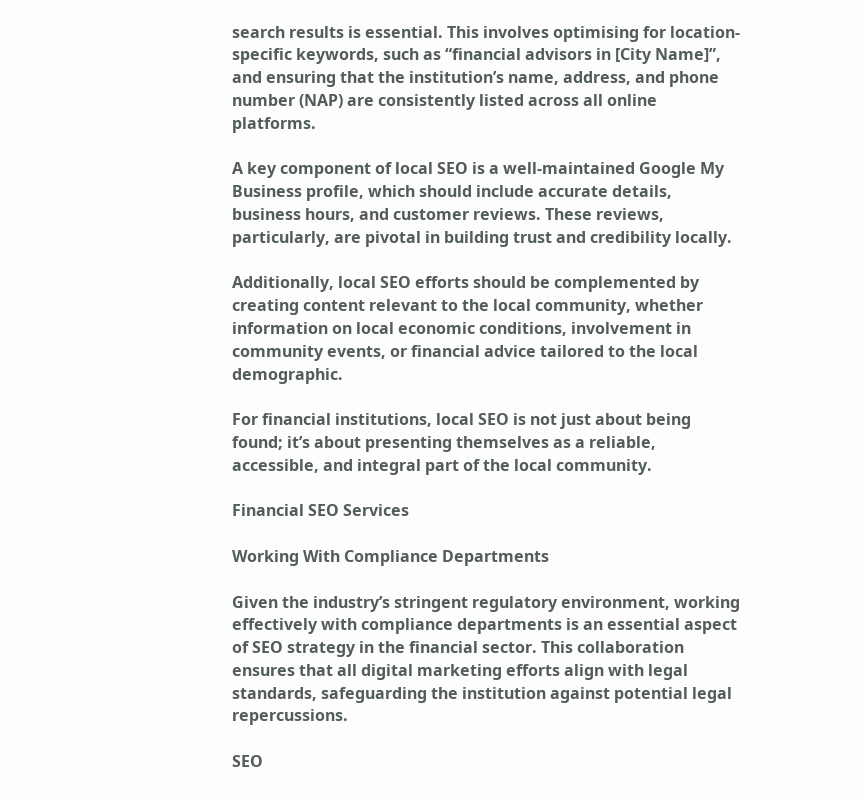search results is essential. This involves optimising for location-specific keywords, such as “financial advisors in [City Name]”, and ensuring that the institution’s name, address, and phone number (NAP) are consistently listed across all online platforms.

A key component of local SEO is a well-maintained Google My Business profile, which should include accurate details, business hours, and customer reviews. These reviews, particularly, are pivotal in building trust and credibility locally.

Additionally, local SEO efforts should be complemented by creating content relevant to the local community, whether information on local economic conditions, involvement in community events, or financial advice tailored to the local demographic.

For financial institutions, local SEO is not just about being found; it’s about presenting themselves as a reliable, accessible, and integral part of the local community.

Financial SEO Services

Working With Compliance Departments

Given the industry’s stringent regulatory environment, working effectively with compliance departments is an essential aspect of SEO strategy in the financial sector. This collaboration ensures that all digital marketing efforts align with legal standards, safeguarding the institution against potential legal repercussions.

SEO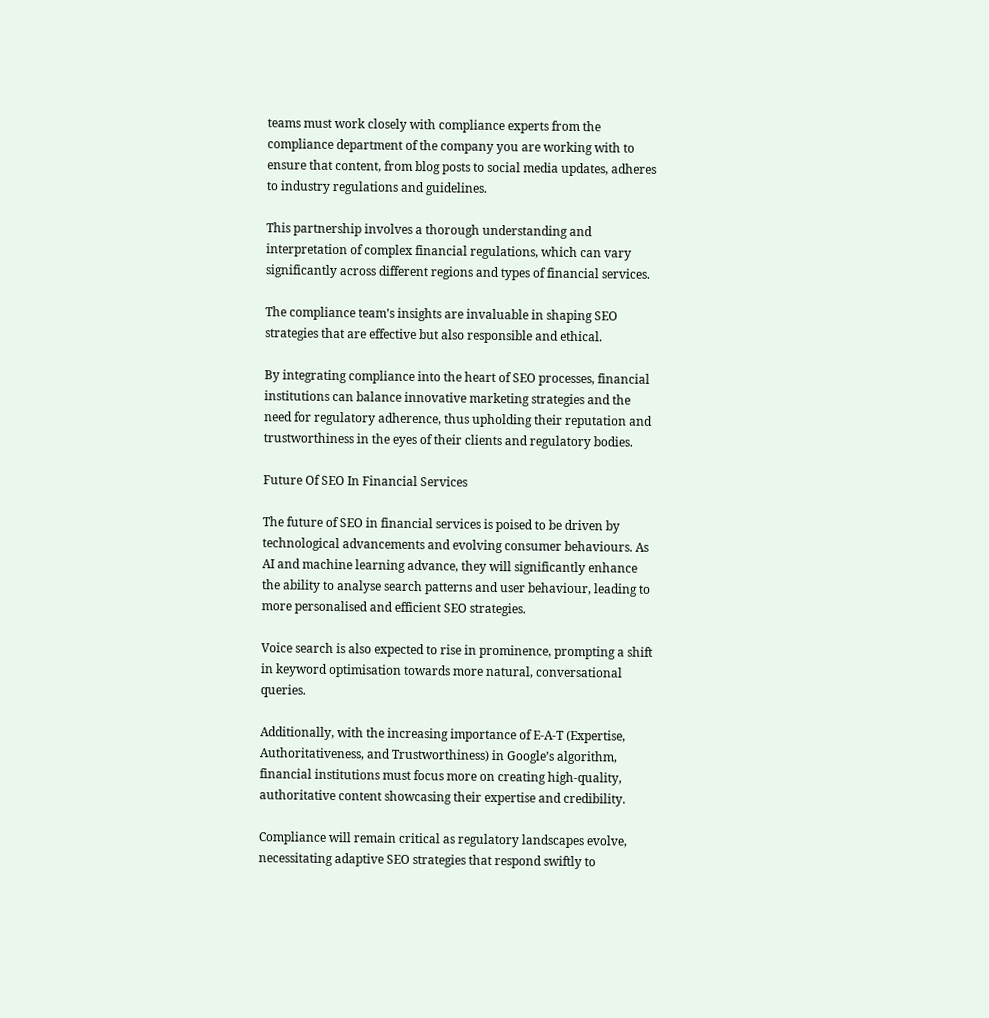teams must work closely with compliance experts from the compliance department of the company you are working with to ensure that content, from blog posts to social media updates, adheres to industry regulations and guidelines.

This partnership involves a thorough understanding and interpretation of complex financial regulations, which can vary significantly across different regions and types of financial services.

The compliance team’s insights are invaluable in shaping SEO strategies that are effective but also responsible and ethical.

By integrating compliance into the heart of SEO processes, financial institutions can balance innovative marketing strategies and the need for regulatory adherence, thus upholding their reputation and trustworthiness in the eyes of their clients and regulatory bodies.

Future Of SEO In Financial Services

The future of SEO in financial services is poised to be driven by technological advancements and evolving consumer behaviours. As AI and machine learning advance, they will significantly enhance the ability to analyse search patterns and user behaviour, leading to more personalised and efficient SEO strategies.

Voice search is also expected to rise in prominence, prompting a shift in keyword optimisation towards more natural, conversational queries.

Additionally, with the increasing importance of E-A-T (Expertise, Authoritativeness, and Trustworthiness) in Google’s algorithm, financial institutions must focus more on creating high-quality, authoritative content showcasing their expertise and credibility.

Compliance will remain critical as regulatory landscapes evolve, necessitating adaptive SEO strategies that respond swiftly to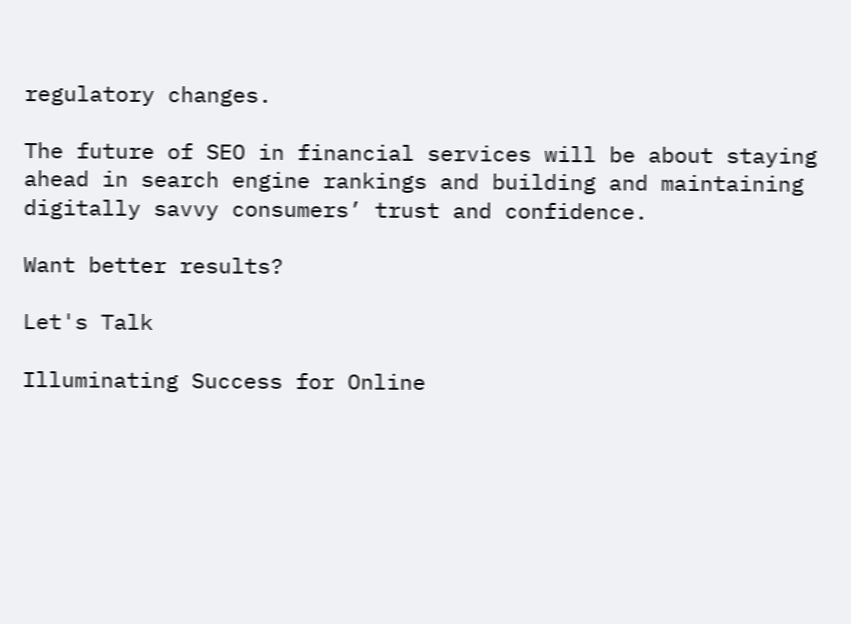regulatory changes.

The future of SEO in financial services will be about staying ahead in search engine rankings and building and maintaining digitally savvy consumers’ trust and confidence.

Want better results?

Let's Talk

Illuminating Success for Online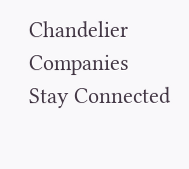Chandelier Companies
Stay Connected